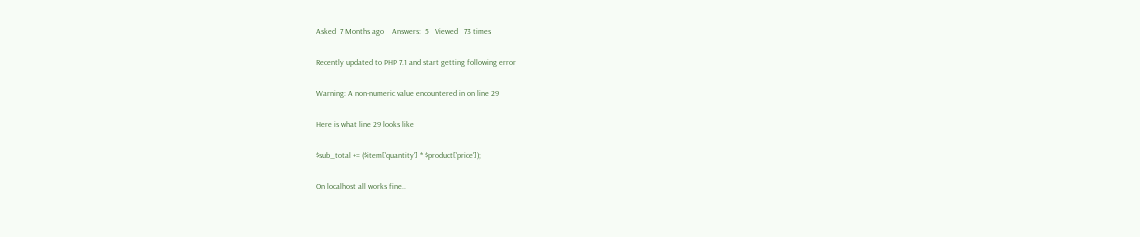Asked  7 Months ago    Answers:  5   Viewed   73 times

Recently updated to PHP 7.1 and start getting following error

Warning: A non-numeric value encountered in on line 29

Here is what line 29 looks like

$sub_total += ($item['quantity'] * $product['price']);

On localhost all works fine..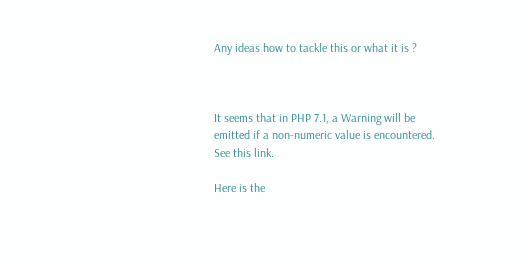Any ideas how to tackle this or what it is ?



It seems that in PHP 7.1, a Warning will be emitted if a non-numeric value is encountered. See this link.

Here is the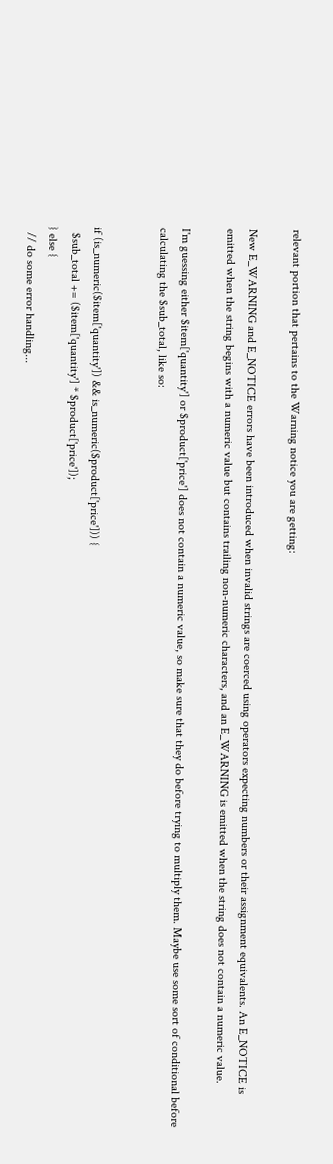relevant portion that pertains to the Warning notice you are getting:

New E_WARNING and E_NOTICE errors have been introduced when invalid strings are coerced using operators expecting numbers or their assignment equivalents. An E_NOTICE is emitted when the string begins with a numeric value but contains trailing non-numeric characters, and an E_WARNING is emitted when the string does not contain a numeric value.

I'm guessing either $item['quantity'] or $product['price'] does not contain a numeric value, so make sure that they do before trying to multiply them. Maybe use some sort of conditional before calculating the $sub_total, like so:


if (is_numeric($item['quantity']) && is_numeric($product['price'])) {
  $sub_total += ($item['quantity'] * $product['price']);
} else {
  // do some error handling...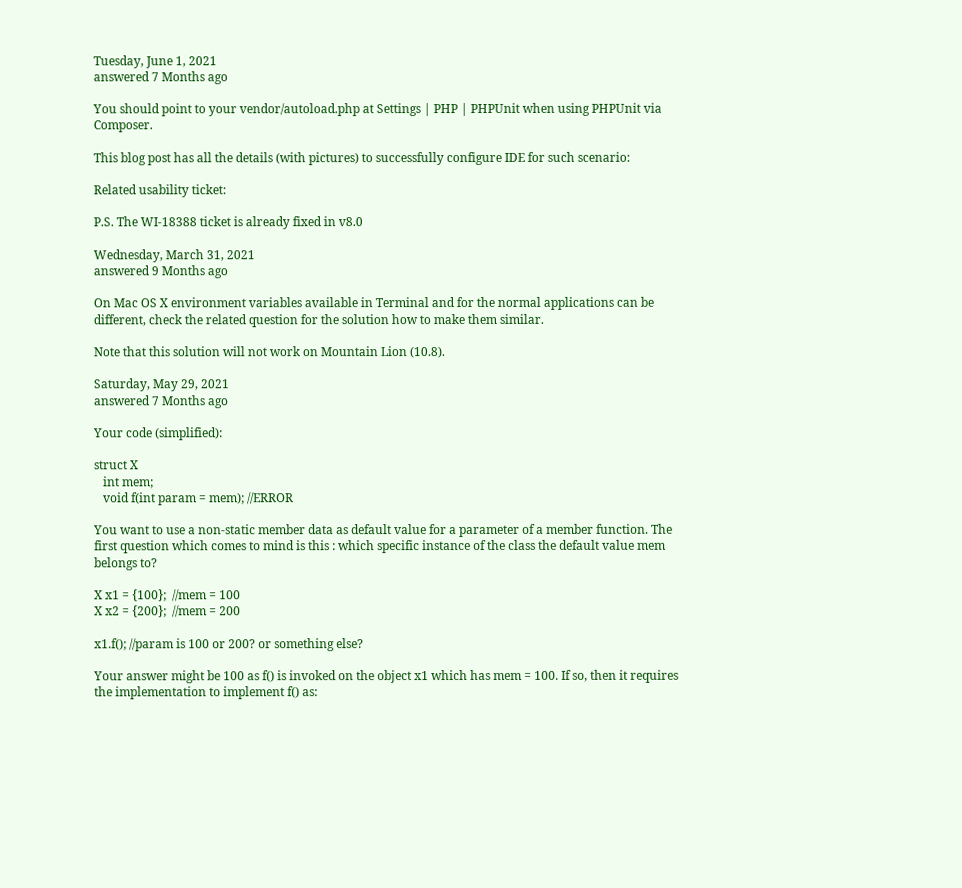Tuesday, June 1, 2021
answered 7 Months ago

You should point to your vendor/autoload.php at Settings | PHP | PHPUnit when using PHPUnit via Composer.

This blog post has all the details (with pictures) to successfully configure IDE for such scenario:

Related usability ticket:

P.S. The WI-18388 ticket is already fixed in v8.0

Wednesday, March 31, 2021
answered 9 Months ago

On Mac OS X environment variables available in Terminal and for the normal applications can be different, check the related question for the solution how to make them similar.

Note that this solution will not work on Mountain Lion (10.8).

Saturday, May 29, 2021
answered 7 Months ago

Your code (simplified):

struct X
   int mem;
   void f(int param = mem); //ERROR

You want to use a non-static member data as default value for a parameter of a member function. The first question which comes to mind is this : which specific instance of the class the default value mem belongs to?

X x1 = {100};  //mem = 100
X x2 = {200};  //mem = 200

x1.f(); //param is 100 or 200? or something else?

Your answer might be 100 as f() is invoked on the object x1 which has mem = 100. If so, then it requires the implementation to implement f() as: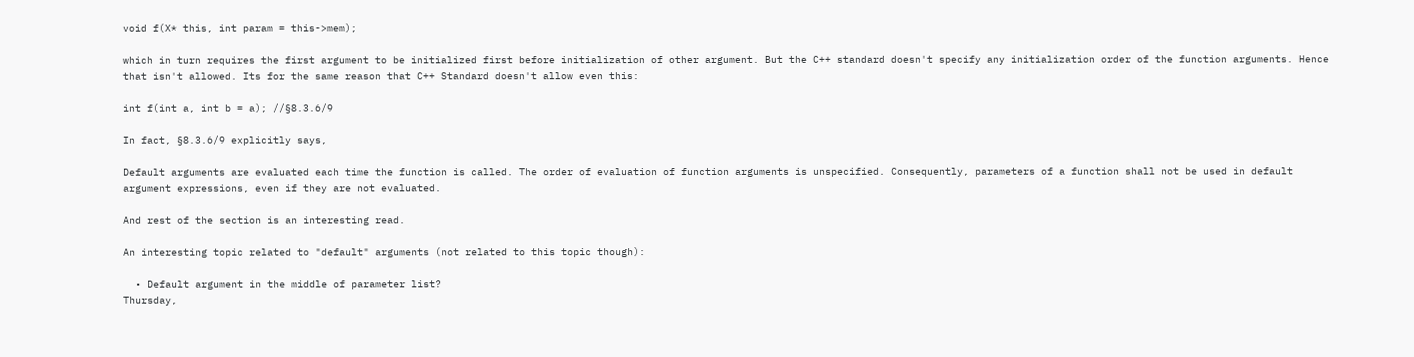void f(X* this, int param = this->mem);

which in turn requires the first argument to be initialized first before initialization of other argument. But the C++ standard doesn't specify any initialization order of the function arguments. Hence that isn't allowed. Its for the same reason that C++ Standard doesn't allow even this:

int f(int a, int b = a); //§8.3.6/9

In fact, §8.3.6/9 explicitly says,

Default arguments are evaluated each time the function is called. The order of evaluation of function arguments is unspecified. Consequently, parameters of a function shall not be used in default argument expressions, even if they are not evaluated.

And rest of the section is an interesting read.

An interesting topic related to "default" arguments (not related to this topic though):

  • Default argument in the middle of parameter list?
Thursday,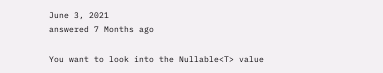June 3, 2021
answered 7 Months ago

You want to look into the Nullable<T> value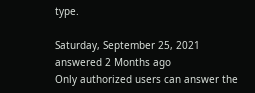type.

Saturday, September 25, 2021
answered 2 Months ago
Only authorized users can answer the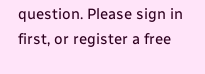question. Please sign in first, or register a free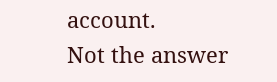account.
Not the answer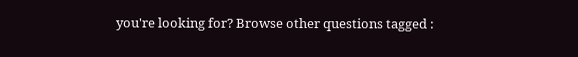you're looking for? Browse other questions tagged :